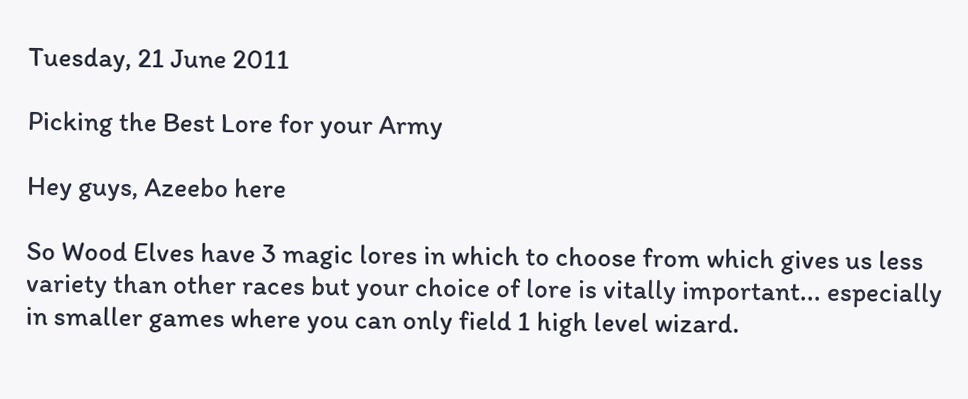Tuesday, 21 June 2011

Picking the Best Lore for your Army

Hey guys, Azeebo here

So Wood Elves have 3 magic lores in which to choose from which gives us less variety than other races but your choice of lore is vitally important... especially in smaller games where you can only field 1 high level wizard.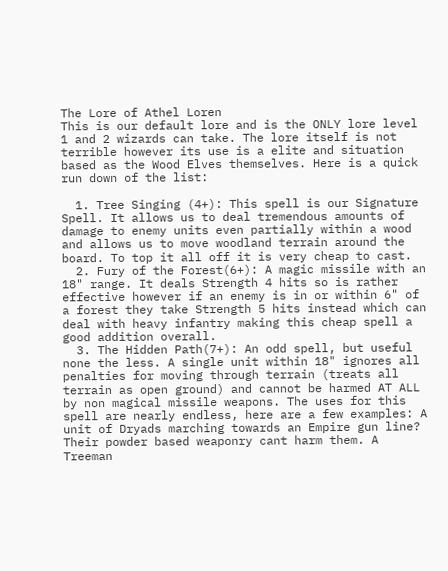The Lore of Athel Loren
This is our default lore and is the ONLY lore level 1 and 2 wizards can take. The lore itself is not terrible however its use is a elite and situation based as the Wood Elves themselves. Here is a quick run down of the list:

  1. Tree Singing (4+): This spell is our Signature Spell. It allows us to deal tremendous amounts of damage to enemy units even partially within a wood and allows us to move woodland terrain around the board. To top it all off it is very cheap to cast.
  2. Fury of the Forest(6+): A magic missile with an 18" range. It deals Strength 4 hits so is rather effective however if an enemy is in or within 6" of a forest they take Strength 5 hits instead which can deal with heavy infantry making this cheap spell a good addition overall.
  3. The Hidden Path(7+): An odd spell, but useful none the less. A single unit within 18" ignores all penalties for moving through terrain (treats all terrain as open ground) and cannot be harmed AT ALL by non magical missile weapons. The uses for this spell are nearly endless, here are a few examples: A unit of Dryads marching towards an Empire gun line? Their powder based weaponry cant harm them. A Treeman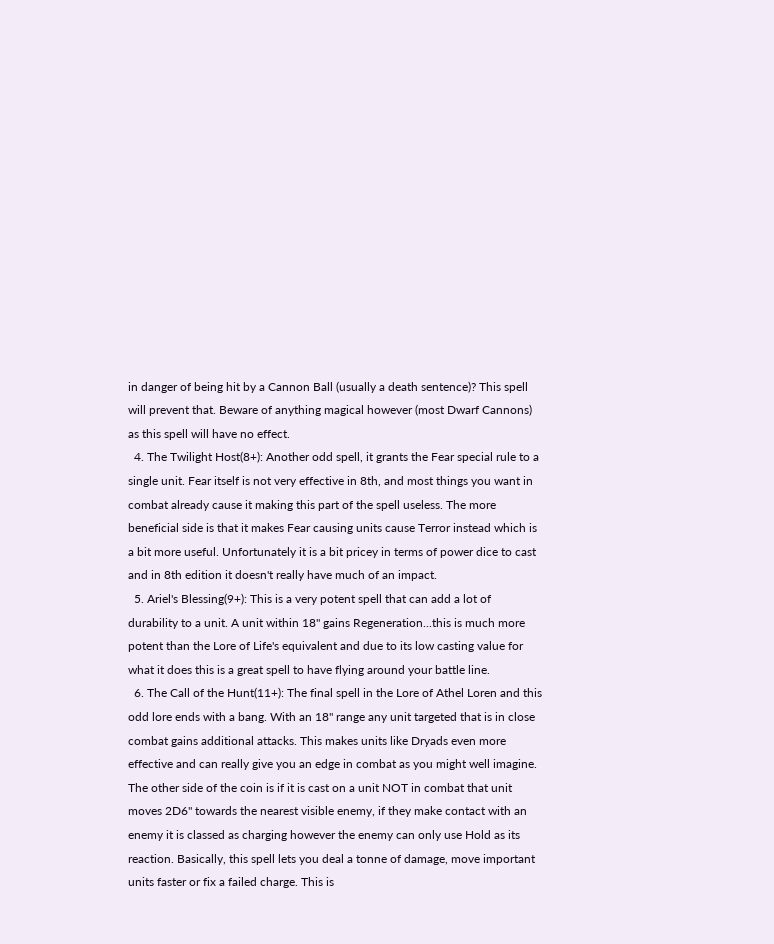in danger of being hit by a Cannon Ball (usually a death sentence)? This spell will prevent that. Beware of anything magical however (most Dwarf Cannons) as this spell will have no effect.
  4. The Twilight Host(8+): Another odd spell, it grants the Fear special rule to a single unit. Fear itself is not very effective in 8th, and most things you want in combat already cause it making this part of the spell useless. The more beneficial side is that it makes Fear causing units cause Terror instead which is a bit more useful. Unfortunately it is a bit pricey in terms of power dice to cast and in 8th edition it doesn't really have much of an impact.
  5. Ariel's Blessing(9+): This is a very potent spell that can add a lot of durability to a unit. A unit within 18" gains Regeneration...this is much more potent than the Lore of Life's equivalent and due to its low casting value for what it does this is a great spell to have flying around your battle line.
  6. The Call of the Hunt(11+): The final spell in the Lore of Athel Loren and this odd lore ends with a bang. With an 18" range any unit targeted that is in close combat gains additional attacks. This makes units like Dryads even more effective and can really give you an edge in combat as you might well imagine. The other side of the coin is if it is cast on a unit NOT in combat that unit moves 2D6" towards the nearest visible enemy, if they make contact with an enemy it is classed as charging however the enemy can only use Hold as its reaction. Basically, this spell lets you deal a tonne of damage, move important units faster or fix a failed charge. This is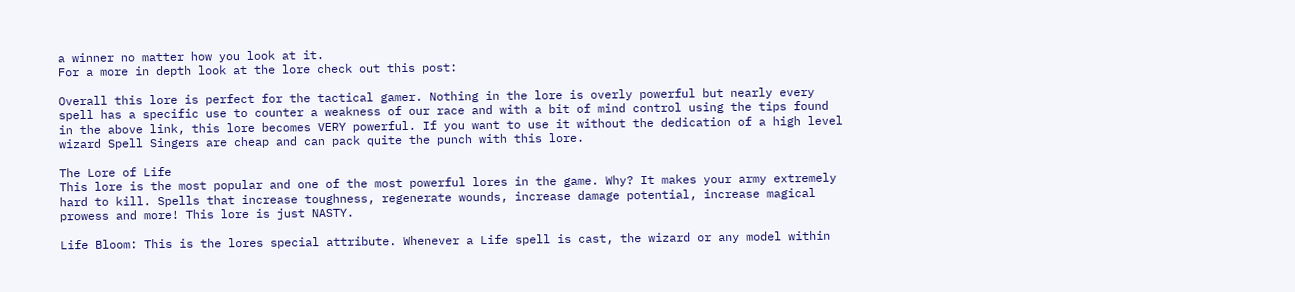a winner no matter how you look at it.
For a more in depth look at the lore check out this post:

Overall this lore is perfect for the tactical gamer. Nothing in the lore is overly powerful but nearly every spell has a specific use to counter a weakness of our race and with a bit of mind control using the tips found in the above link, this lore becomes VERY powerful. If you want to use it without the dedication of a high level wizard Spell Singers are cheap and can pack quite the punch with this lore.

The Lore of Life
This lore is the most popular and one of the most powerful lores in the game. Why? It makes your army extremely hard to kill. Spells that increase toughness, regenerate wounds, increase damage potential, increase magical prowess and more! This lore is just NASTY.

Life Bloom: This is the lores special attribute. Whenever a Life spell is cast, the wizard or any model within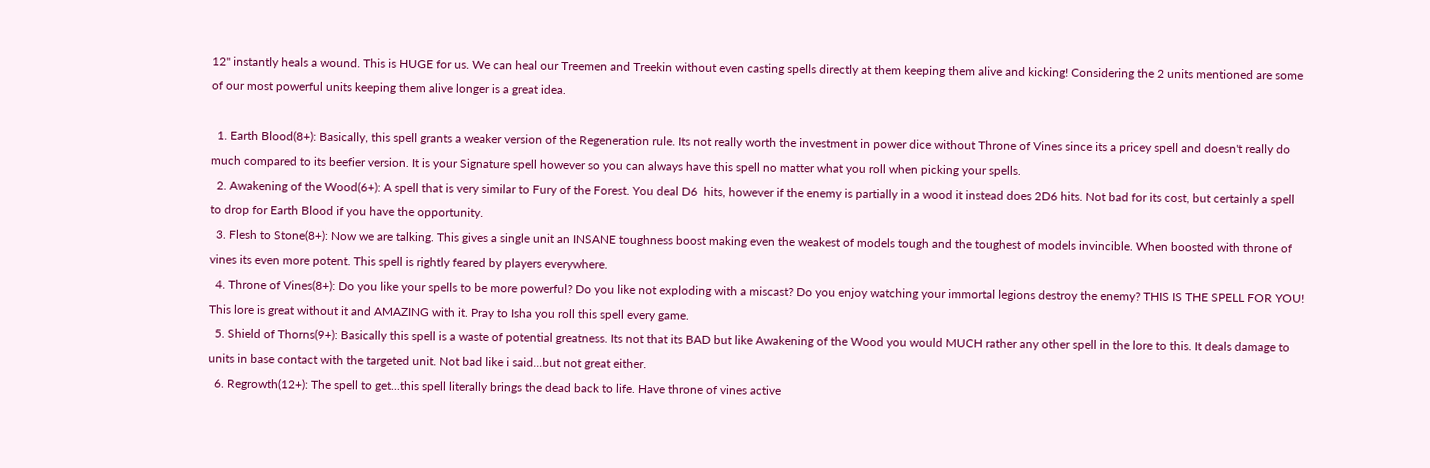12" instantly heals a wound. This is HUGE for us. We can heal our Treemen and Treekin without even casting spells directly at them keeping them alive and kicking! Considering the 2 units mentioned are some of our most powerful units keeping them alive longer is a great idea.

  1. Earth Blood(8+): Basically, this spell grants a weaker version of the Regeneration rule. Its not really worth the investment in power dice without Throne of Vines since its a pricey spell and doesn't really do much compared to its beefier version. It is your Signature spell however so you can always have this spell no matter what you roll when picking your spells.
  2. Awakening of the Wood(6+): A spell that is very similar to Fury of the Forest. You deal D6  hits, however if the enemy is partially in a wood it instead does 2D6 hits. Not bad for its cost, but certainly a spell to drop for Earth Blood if you have the opportunity.
  3. Flesh to Stone(8+): Now we are talking. This gives a single unit an INSANE toughness boost making even the weakest of models tough and the toughest of models invincible. When boosted with throne of vines its even more potent. This spell is rightly feared by players everywhere.
  4. Throne of Vines(8+): Do you like your spells to be more powerful? Do you like not exploding with a miscast? Do you enjoy watching your immortal legions destroy the enemy? THIS IS THE SPELL FOR YOU! This lore is great without it and AMAZING with it. Pray to Isha you roll this spell every game.
  5. Shield of Thorns(9+): Basically this spell is a waste of potential greatness. Its not that its BAD but like Awakening of the Wood you would MUCH rather any other spell in the lore to this. It deals damage to units in base contact with the targeted unit. Not bad like i said...but not great either.
  6. Regrowth(12+): The spell to get...this spell literally brings the dead back to life. Have throne of vines active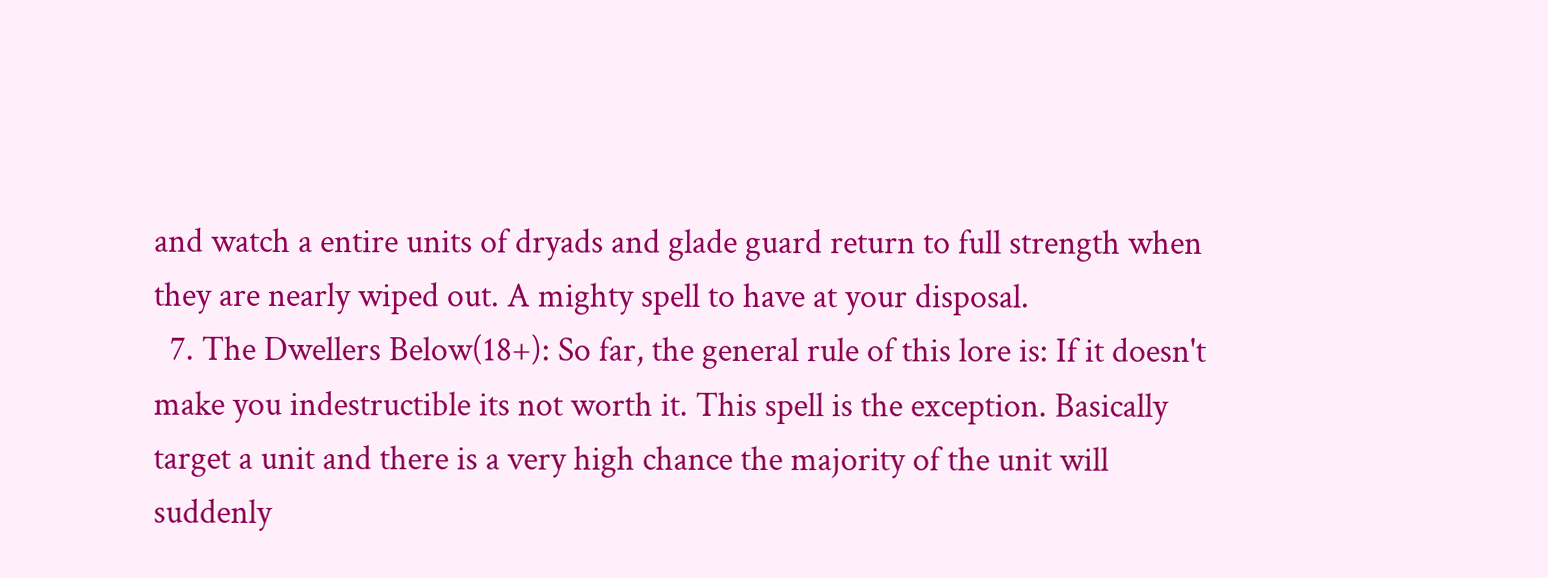and watch a entire units of dryads and glade guard return to full strength when they are nearly wiped out. A mighty spell to have at your disposal.
  7. The Dwellers Below(18+): So far, the general rule of this lore is: If it doesn't make you indestructible its not worth it. This spell is the exception. Basically target a unit and there is a very high chance the majority of the unit will suddenly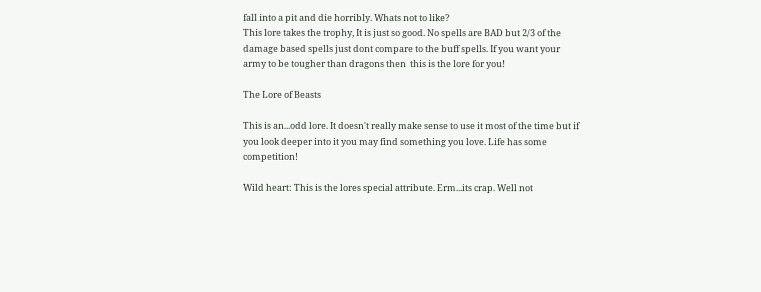fall into a pit and die horribly. Whats not to like?
This lore takes the trophy, It is just so good. No spells are BAD but 2/3 of the damage based spells just dont compare to the buff spells. If you want your army to be tougher than dragons then  this is the lore for you!

The Lore of Beasts

This is an...odd lore. It doesn't really make sense to use it most of the time but if you look deeper into it you may find something you love. Life has some competition!

Wild heart: This is the lores special attribute. Erm...its crap. Well not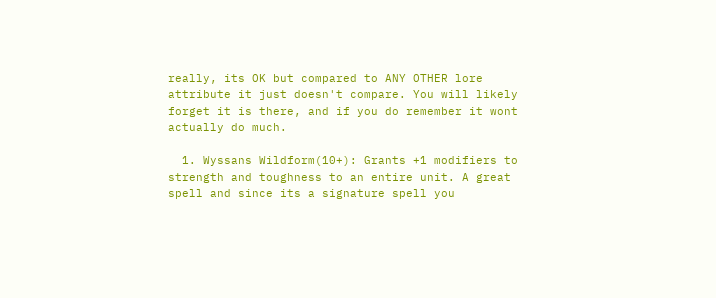really, its OK but compared to ANY OTHER lore attribute it just doesn't compare. You will likely forget it is there, and if you do remember it wont actually do much.

  1. Wyssans Wildform(10+): Grants +1 modifiers to strength and toughness to an entire unit. A great spell and since its a signature spell you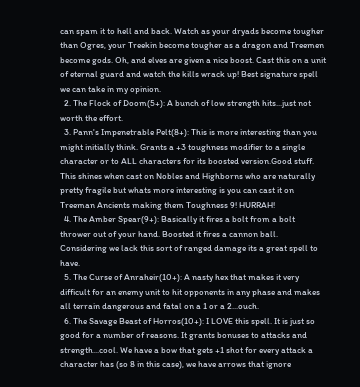can spam it to hell and back. Watch as your dryads become tougher than Ogres, your Treekin become tougher as a dragon and Treemen become gods. Oh, and elves are given a nice boost. Cast this on a unit of eternal guard and watch the kills wrack up! Best signature spell we can take in my opinion.
  2. The Flock of Doom(5+): A bunch of low strength hits...just not worth the effort.
  3. Pann's Impenetrable Pelt(8+): This is more interesting than you might initially think. Grants a +3 toughness modifier to a single character or to ALL characters for its boosted version.Good stuff. This shines when cast on Nobles and Highborns who are naturally pretty fragile but whats more interesting is you can cast it on Treeman Ancients making them Toughness 9! HURRAH!
  4. The Amber Spear(9+): Basically it fires a bolt from a bolt thrower out of your hand. Boosted it fires a cannon ball. Considering we lack this sort of ranged damage its a great spell to have.
  5. The Curse of Anraheir(10+): A nasty hex that makes it very difficult for an enemy unit to hit opponents in any phase and makes all terrain dangerous and fatal on a 1 or a 2...ouch.
  6. The Savage Beast of Horros(10+): I LOVE this spell. It is just so good for a number of reasons. It grants bonuses to attacks and strength...cool. We have a bow that gets +1 shot for every attack a character has (so 8 in this case), we have arrows that ignore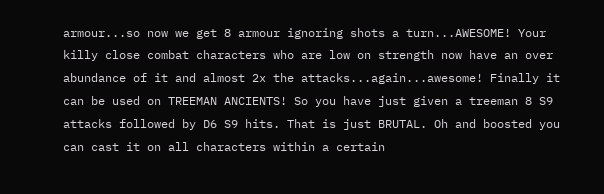armour...so now we get 8 armour ignoring shots a turn...AWESOME! Your killy close combat characters who are low on strength now have an over abundance of it and almost 2x the attacks...again...awesome! Finally it can be used on TREEMAN ANCIENTS! So you have just given a treeman 8 S9 attacks followed by D6 S9 hits. That is just BRUTAL. Oh and boosted you can cast it on all characters within a certain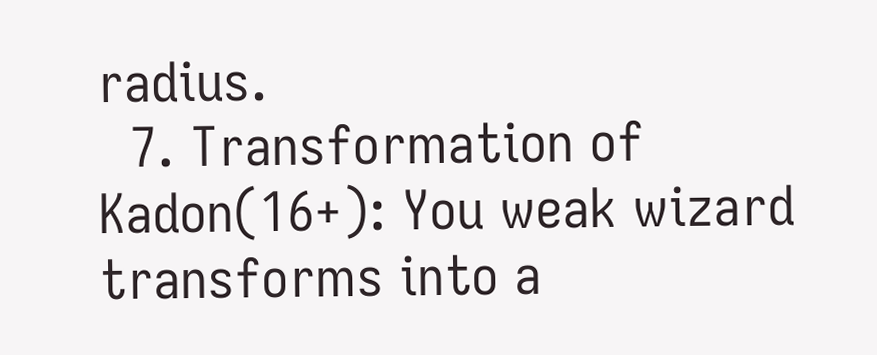radius.
  7. Transformation of Kadon(16+): You weak wizard transforms into a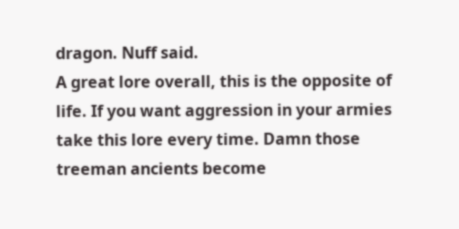dragon. Nuff said.
A great lore overall, this is the opposite of life. If you want aggression in your armies take this lore every time. Damn those treeman ancients become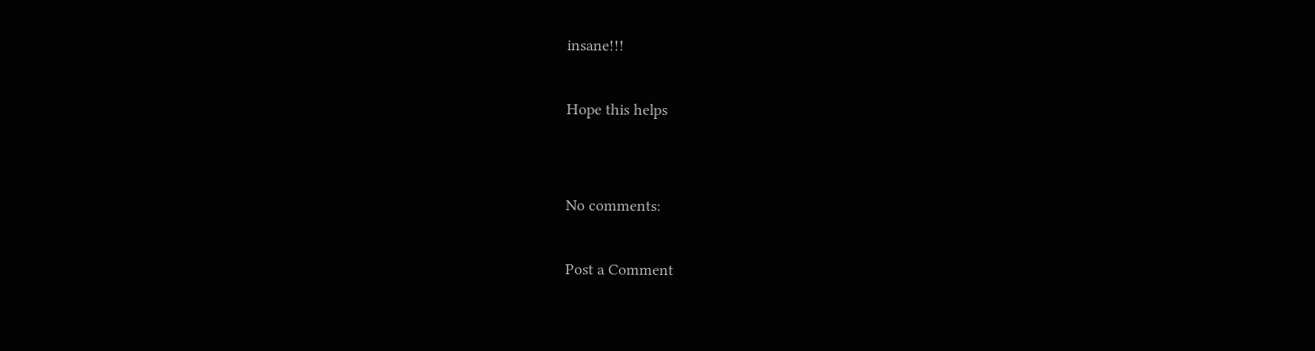insane!!!

Hope this helps


No comments:

Post a Comment